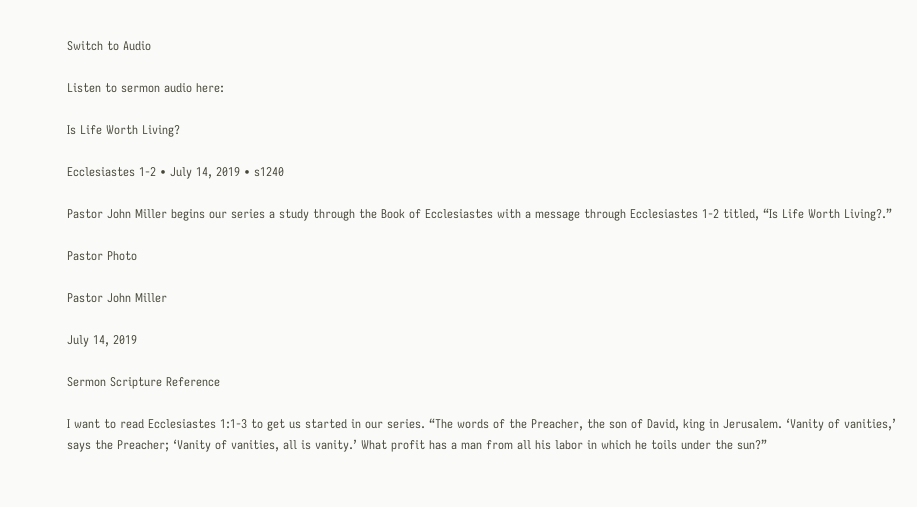Switch to Audio

Listen to sermon audio here:

Is Life Worth Living?

Ecclesiastes 1-2 • July 14, 2019 • s1240

Pastor John Miller begins our series a study through the Book of Ecclesiastes with a message through Ecclesiastes 1-2 titled, “Is Life Worth Living?.”

Pastor Photo

Pastor John Miller

July 14, 2019

Sermon Scripture Reference

I want to read Ecclesiastes 1:1-3 to get us started in our series. “The words of the Preacher, the son of David, king in Jerusalem. ‘Vanity of vanities,’ says the Preacher; ‘Vanity of vanities, all is vanity.’ What profit has a man from all his labor in which he toils under the sun?”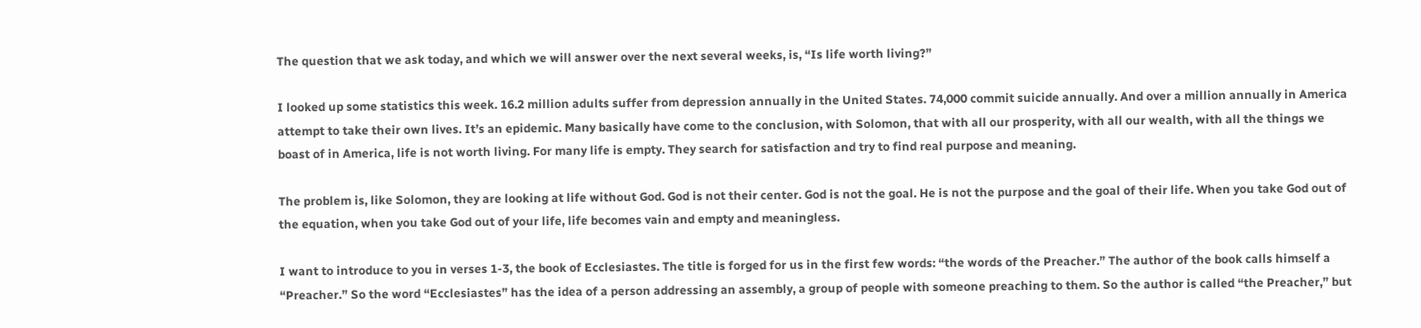The question that we ask today, and which we will answer over the next several weeks, is, “Is life worth living?”

I looked up some statistics this week. 16.2 million adults suffer from depression annually in the United States. 74,000 commit suicide annually. And over a million annually in America attempt to take their own lives. It’s an epidemic. Many basically have come to the conclusion, with Solomon, that with all our prosperity, with all our wealth, with all the things we boast of in America, life is not worth living. For many life is empty. They search for satisfaction and try to find real purpose and meaning.

The problem is, like Solomon, they are looking at life without God. God is not their center. God is not the goal. He is not the purpose and the goal of their life. When you take God out of the equation, when you take God out of your life, life becomes vain and empty and meaningless.

I want to introduce to you in verses 1-3, the book of Ecclesiastes. The title is forged for us in the first few words: “the words of the Preacher.” The author of the book calls himself a “Preacher.” So the word “Ecclesiastes” has the idea of a person addressing an assembly, a group of people with someone preaching to them. So the author is called “the Preacher,” but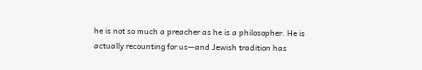he is not so much a preacher as he is a philosopher. He is actually recounting for us—and Jewish tradition has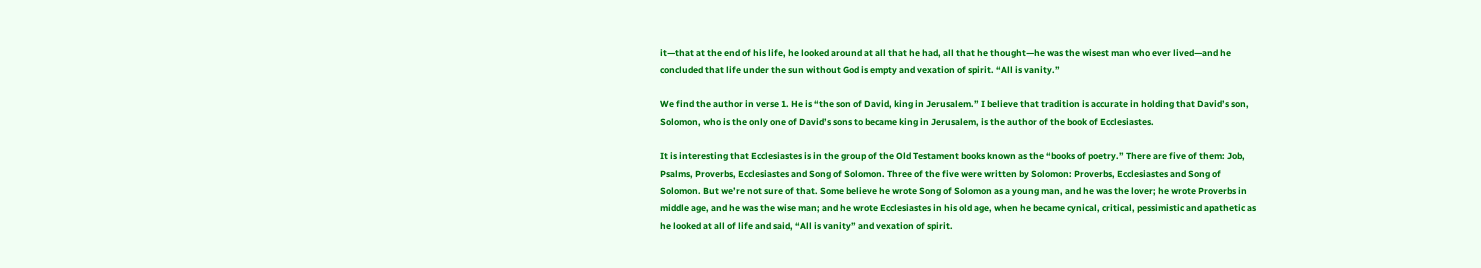it—that at the end of his life, he looked around at all that he had, all that he thought—he was the wisest man who ever lived—and he concluded that life under the sun without God is empty and vexation of spirit. “All is vanity.”

We find the author in verse 1. He is “the son of David, king in Jerusalem.” I believe that tradition is accurate in holding that David’s son, Solomon, who is the only one of David’s sons to became king in Jerusalem, is the author of the book of Ecclesiastes.

It is interesting that Ecclesiastes is in the group of the Old Testament books known as the “books of poetry.” There are five of them: Job, Psalms, Proverbs, Ecclesiastes and Song of Solomon. Three of the five were written by Solomon: Proverbs, Ecclesiastes and Song of Solomon. But we’re not sure of that. Some believe he wrote Song of Solomon as a young man, and he was the lover; he wrote Proverbs in middle age, and he was the wise man; and he wrote Ecclesiastes in his old age, when he became cynical, critical, pessimistic and apathetic as he looked at all of life and said, “All is vanity” and vexation of spirit.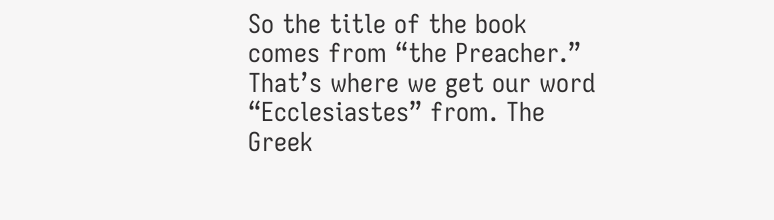So the title of the book comes from “the Preacher.” That’s where we get our word “Ecclesiastes” from. The Greek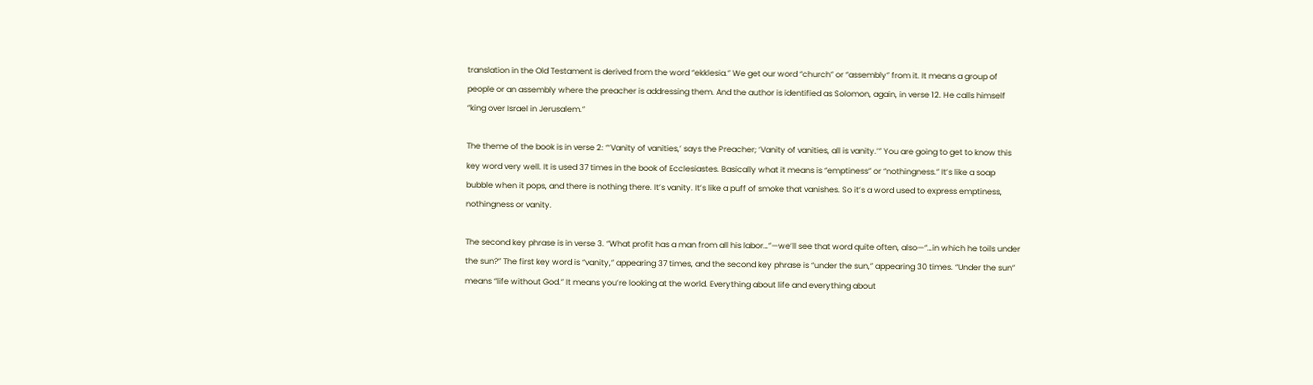translation in the Old Testament is derived from the word “ekklesia.” We get our word “church” or “assembly” from it. It means a group of people or an assembly where the preacher is addressing them. And the author is identified as Solomon, again, in verse 12. He calls himself “king over Israel in Jerusalem.”

The theme of the book is in verse 2: “‘Vanity of vanities,’ says the Preacher; ‘Vanity of vanities, all is vanity.’” You are going to get to know this key word very well. It is used 37 times in the book of Ecclesiastes. Basically what it means is “emptiness” or “nothingness.” It’s like a soap bubble when it pops, and there is nothing there. It’s vanity. It’s like a puff of smoke that vanishes. So it’s a word used to express emptiness, nothingness or vanity.

The second key phrase is in verse 3. “What profit has a man from all his labor…”—we’ll see that word quite often, also—“…in which he toils under the sun?” The first key word is “vanity,” appearing 37 times, and the second key phrase is “under the sun,” appearing 30 times. “Under the sun” means “life without God.” It means you’re looking at the world. Everything about life and everything about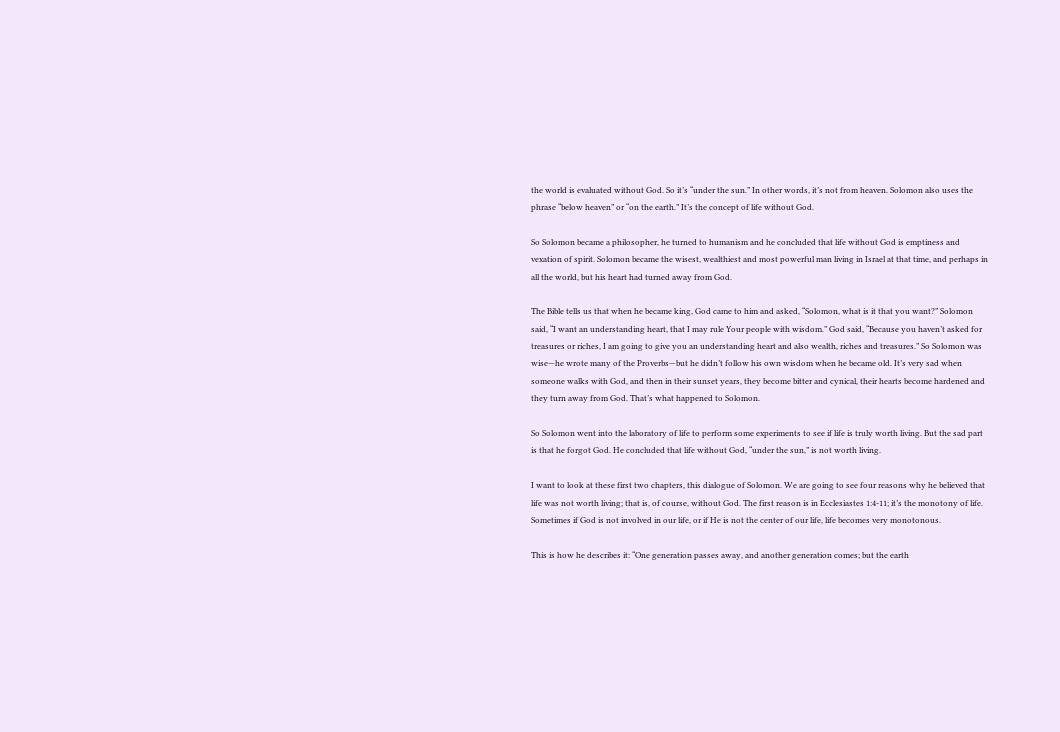the world is evaluated without God. So it’s “under the sun.” In other words, it’s not from heaven. Solomon also uses the phrase “below heaven” or “on the earth.” It’s the concept of life without God.

So Solomon became a philosopher, he turned to humanism and he concluded that life without God is emptiness and vexation of spirit. Solomon became the wisest, wealthiest and most powerful man living in Israel at that time, and perhaps in all the world, but his heart had turned away from God.

The Bible tells us that when he became king, God came to him and asked, “Solomon, what is it that you want?” Solomon said, “I want an understanding heart, that I may rule Your people with wisdom.” God said, “Because you haven’t asked for treasures or riches, I am going to give you an understanding heart and also wealth, riches and treasures.” So Solomon was wise—he wrote many of the Proverbs—but he didn’t follow his own wisdom when he became old. It’s very sad when someone walks with God, and then in their sunset years, they become bitter and cynical, their hearts become hardened and they turn away from God. That’s what happened to Solomon.

So Solomon went into the laboratory of life to perform some experiments to see if life is truly worth living. But the sad part is that he forgot God. He concluded that life without God, “under the sun,” is not worth living.

I want to look at these first two chapters, this dialogue of Solomon. We are going to see four reasons why he believed that life was not worth living; that is, of course, without God. The first reason is in Ecclesiastes 1:4-11; it’s the monotony of life. Sometimes if God is not involved in our life, or if He is not the center of our life, life becomes very monotonous.

This is how he describes it: “One generation passes away, and another generation comes; but the earth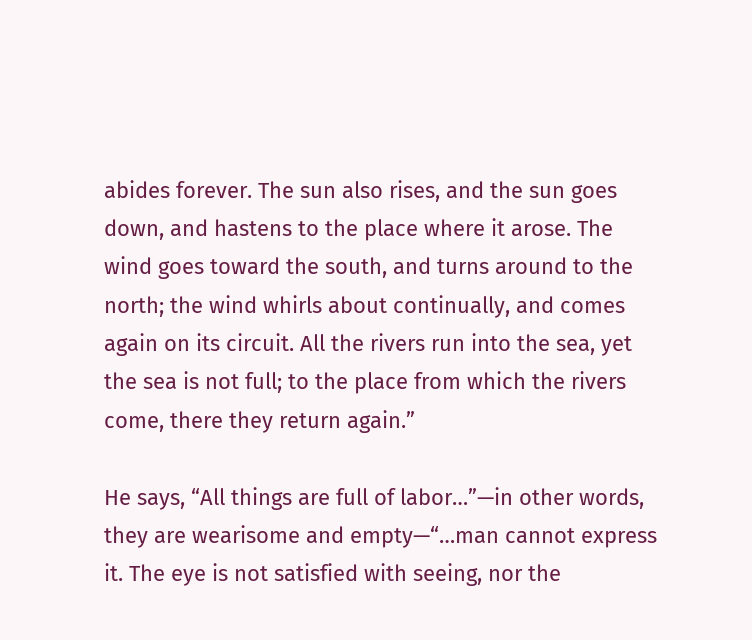abides forever. The sun also rises, and the sun goes down, and hastens to the place where it arose. The wind goes toward the south, and turns around to the north; the wind whirls about continually, and comes again on its circuit. All the rivers run into the sea, yet the sea is not full; to the place from which the rivers come, there they return again.”

He says, “All things are full of labor…”—in other words, they are wearisome and empty—“…man cannot express it. The eye is not satisfied with seeing, nor the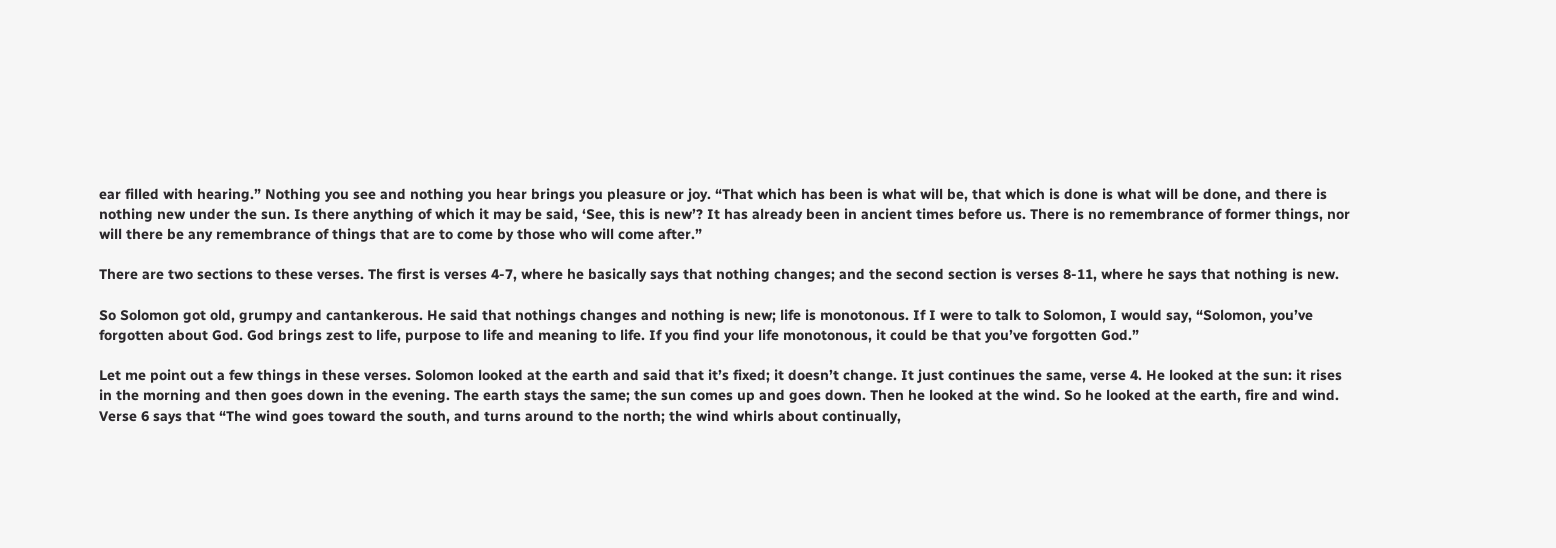ear filled with hearing.” Nothing you see and nothing you hear brings you pleasure or joy. “That which has been is what will be, that which is done is what will be done, and there is nothing new under the sun. Is there anything of which it may be said, ‘See, this is new’? It has already been in ancient times before us. There is no remembrance of former things, nor will there be any remembrance of things that are to come by those who will come after.”

There are two sections to these verses. The first is verses 4-7, where he basically says that nothing changes; and the second section is verses 8-11, where he says that nothing is new.

So Solomon got old, grumpy and cantankerous. He said that nothings changes and nothing is new; life is monotonous. If I were to talk to Solomon, I would say, “Solomon, you’ve forgotten about God. God brings zest to life, purpose to life and meaning to life. If you find your life monotonous, it could be that you’ve forgotten God.”

Let me point out a few things in these verses. Solomon looked at the earth and said that it’s fixed; it doesn’t change. It just continues the same, verse 4. He looked at the sun: it rises in the morning and then goes down in the evening. The earth stays the same; the sun comes up and goes down. Then he looked at the wind. So he looked at the earth, fire and wind. Verse 6 says that “The wind goes toward the south, and turns around to the north; the wind whirls about continually,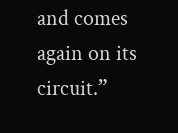and comes again on its circuit.”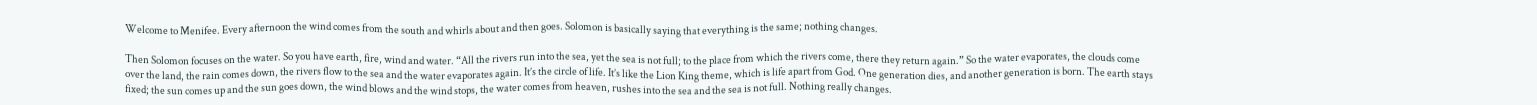Welcome to Menifee. Every afternoon the wind comes from the south and whirls about and then goes. Solomon is basically saying that everything is the same; nothing changes.

Then Solomon focuses on the water. So you have earth, fire, wind and water. “All the rivers run into the sea, yet the sea is not full; to the place from which the rivers come, there they return again.” So the water evaporates, the clouds come over the land, the rain comes down, the rivers flow to the sea and the water evaporates again. It’s the circle of life. It’s like the Lion King theme, which is life apart from God. One generation dies, and another generation is born. The earth stays fixed; the sun comes up and the sun goes down, the wind blows and the wind stops, the water comes from heaven, rushes into the sea and the sea is not full. Nothing really changes.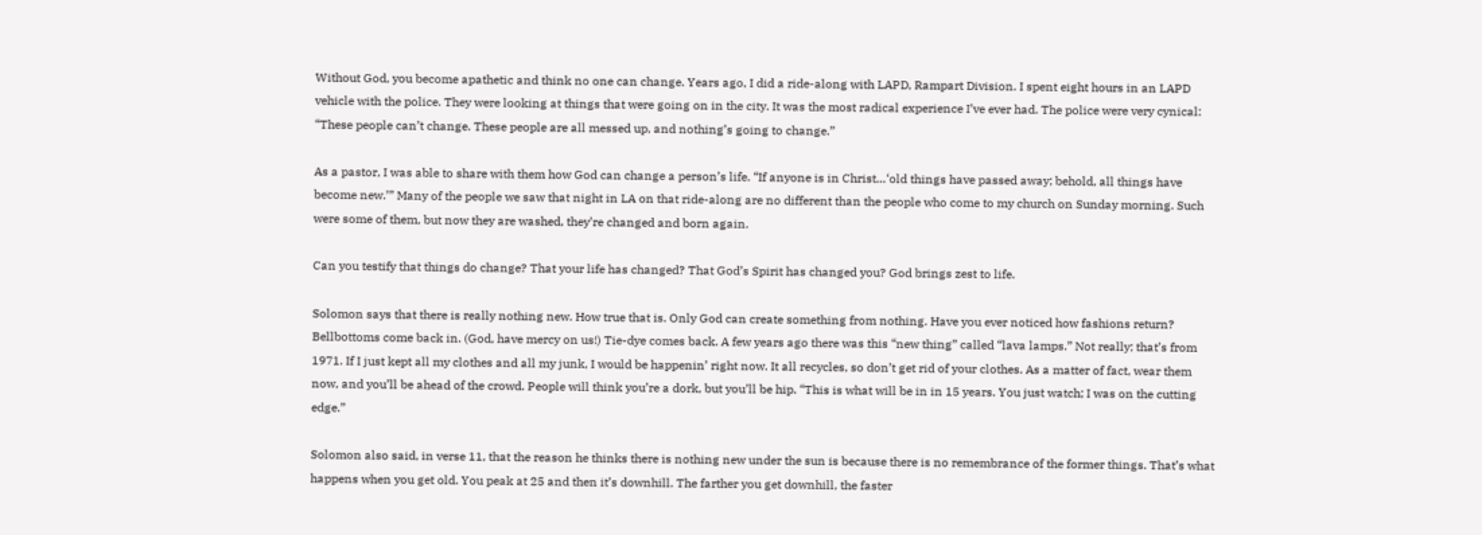Without God, you become apathetic and think no one can change. Years ago, I did a ride-along with LAPD, Rampart Division. I spent eight hours in an LAPD vehicle with the police. They were looking at things that were going on in the city. It was the most radical experience I’ve ever had. The police were very cynical: “These people can’t change. These people are all messed up, and nothing’s going to change.”

As a pastor, I was able to share with them how God can change a person’s life. “If anyone is in Christ…‘old things have passed away; behold, all things have become new.’” Many of the people we saw that night in LA on that ride-along are no different than the people who come to my church on Sunday morning. Such were some of them, but now they are washed, they’re changed and born again.

Can you testify that things do change? That your life has changed? That God’s Spirit has changed you? God brings zest to life.

Solomon says that there is really nothing new. How true that is. Only God can create something from nothing. Have you ever noticed how fashions return? Bellbottoms come back in. (God, have mercy on us!) Tie-dye comes back. A few years ago there was this “new thing” called “lava lamps.” Not really; that’s from 1971. If I just kept all my clothes and all my junk, I would be happenin’ right now. It all recycles, so don’t get rid of your clothes. As a matter of fact, wear them now, and you’ll be ahead of the crowd. People will think you’re a dork, but you’ll be hip. “This is what will be in in 15 years. You just watch; I was on the cutting edge.”

Solomon also said, in verse 11, that the reason he thinks there is nothing new under the sun is because there is no remembrance of the former things. That’s what happens when you get old. You peak at 25 and then it’s downhill. The farther you get downhill, the faster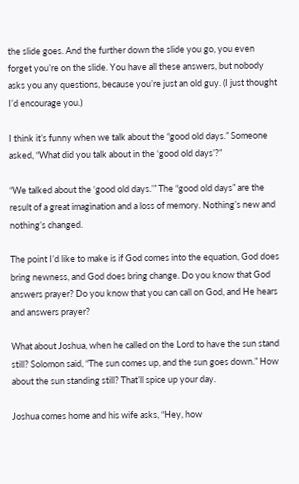the slide goes. And the further down the slide you go, you even forget you’re on the slide. You have all these answers, but nobody asks you any questions, because you’re just an old guy. (I just thought I’d encourage you.)

I think it’s funny when we talk about the “good old days.” Someone asked, “What did you talk about in the ‘good old days’?”

“We talked about the ‘good old days.’” The “good old days” are the result of a great imagination and a loss of memory. Nothing’s new and nothing’s changed.

The point I’d like to make is if God comes into the equation, God does bring newness, and God does bring change. Do you know that God answers prayer? Do you know that you can call on God, and He hears and answers prayer?

What about Joshua, when he called on the Lord to have the sun stand still? Solomon said, “The sun comes up, and the sun goes down.” How about the sun standing still? That’ll spice up your day.

Joshua comes home and his wife asks, “Hey, how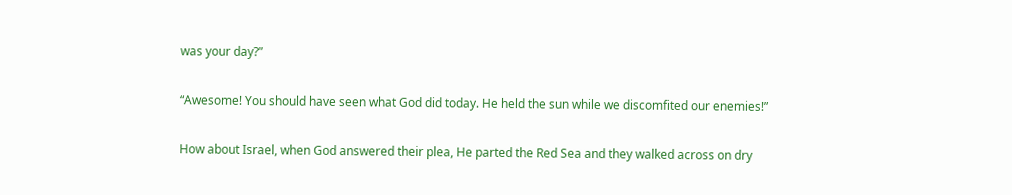was your day?”

“Awesome! You should have seen what God did today. He held the sun while we discomfited our enemies!”

How about Israel, when God answered their plea, He parted the Red Sea and they walked across on dry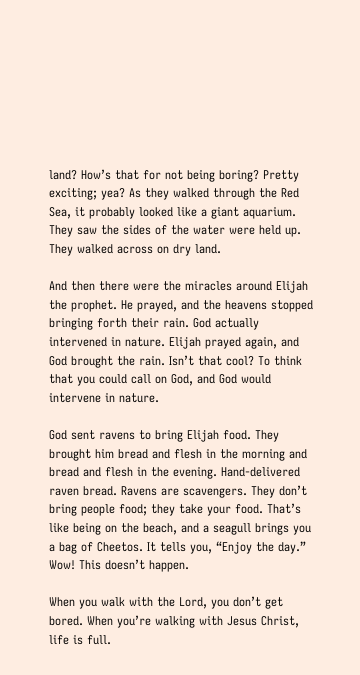land? How’s that for not being boring? Pretty exciting; yea? As they walked through the Red Sea, it probably looked like a giant aquarium. They saw the sides of the water were held up. They walked across on dry land.

And then there were the miracles around Elijah the prophet. He prayed, and the heavens stopped bringing forth their rain. God actually intervened in nature. Elijah prayed again, and God brought the rain. Isn’t that cool? To think that you could call on God, and God would intervene in nature.

God sent ravens to bring Elijah food. They brought him bread and flesh in the morning and bread and flesh in the evening. Hand-delivered raven bread. Ravens are scavengers. They don’t bring people food; they take your food. That’s like being on the beach, and a seagull brings you a bag of Cheetos. It tells you, “Enjoy the day.” Wow! This doesn’t happen.

When you walk with the Lord, you don’t get bored. When you’re walking with Jesus Christ, life is full.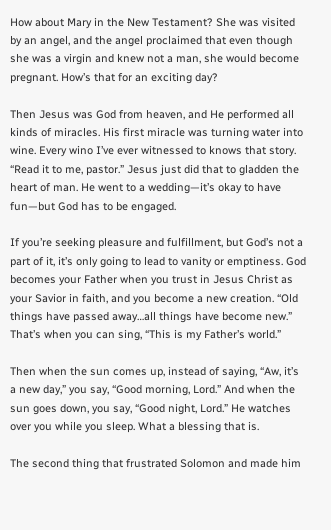How about Mary in the New Testament? She was visited by an angel, and the angel proclaimed that even though she was a virgin and knew not a man, she would become pregnant. How’s that for an exciting day?

Then Jesus was God from heaven, and He performed all kinds of miracles. His first miracle was turning water into wine. Every wino I’ve ever witnessed to knows that story. “Read it to me, pastor.” Jesus just did that to gladden the heart of man. He went to a wedding—it’s okay to have fun—but God has to be engaged.

If you’re seeking pleasure and fulfillment, but God’s not a part of it, it’s only going to lead to vanity or emptiness. God becomes your Father when you trust in Jesus Christ as your Savior in faith, and you become a new creation. “Old things have passed away…all things have become new.” That’s when you can sing, “This is my Father’s world.”

Then when the sun comes up, instead of saying, “Aw, it’s a new day,” you say, “Good morning, Lord.” And when the sun goes down, you say, “Good night, Lord.” He watches over you while you sleep. What a blessing that is.

The second thing that frustrated Solomon and made him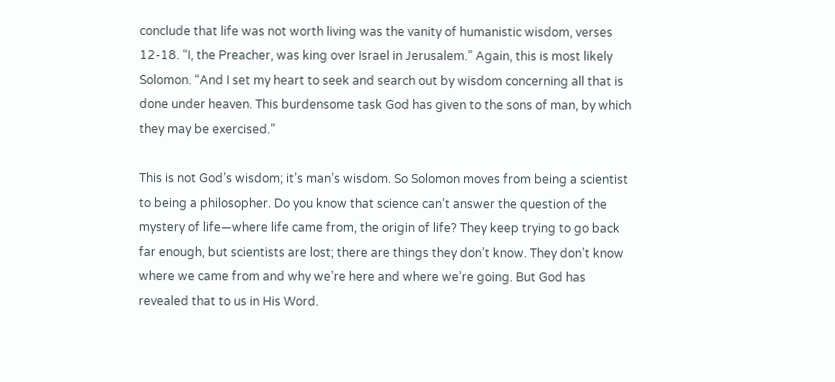conclude that life was not worth living was the vanity of humanistic wisdom, verses 12-18. “I, the Preacher, was king over Israel in Jerusalem.” Again, this is most likely Solomon. “And I set my heart to seek and search out by wisdom concerning all that is done under heaven. This burdensome task God has given to the sons of man, by which they may be exercised.”

This is not God’s wisdom; it’s man’s wisdom. So Solomon moves from being a scientist to being a philosopher. Do you know that science can’t answer the question of the mystery of life—where life came from, the origin of life? They keep trying to go back far enough, but scientists are lost; there are things they don’t know. They don’t know where we came from and why we’re here and where we’re going. But God has revealed that to us in His Word.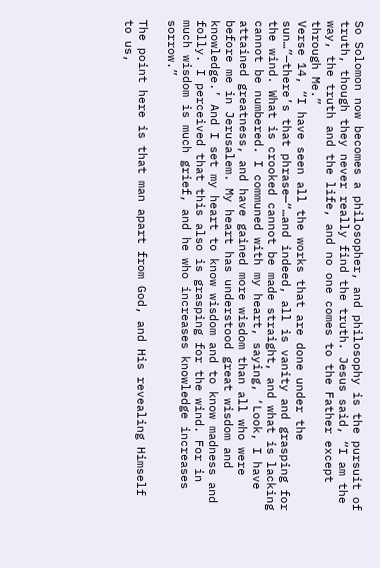So Solomon now becomes a philosopher, and philosophy is the pursuit of truth, though they never really find the truth. Jesus said, “I am the way, the truth and the life, and no one comes to the Father except through Me.”
Verse 14, “I have seen all the works that are done under the sun…”—there’s that phrase—“…and indeed, all is vanity and grasping for the wind. What is crooked cannot be made straight, and what is lacking cannot be numbered. I communed with my heart, saying, ‘Look, I have attained greatness, and have gained more wisdom than all who were before me in Jerusalem. My heart has understood great wisdom and knowledge.’ And I set my heart to know wisdom and to know madness and folly. I perceived that this also is grasping for the wind. For in much wisdom is much grief, and he who increases knowledge increases sorrow.”

The point here is that man apart from God, and His revealing Himself to us,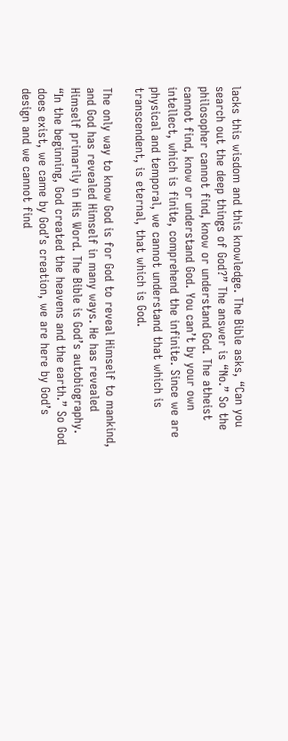lacks this wisdom and this knowledge. The Bible asks, “Can you search out the deep things of God?” The answer is “No.” So the philosopher cannot find, know or understand God. The atheist cannot find, know or understand God. You can’t by your own intellect, which is finite, comprehend the infinite. Since we are physical and temporal, we cannot understand that which is transcendent, is eternal, that which is God.

The only way to know God is for God to reveal Himself to mankind, and God has revealed Himself in many ways. He has revealed Himself primarily in His Word. The Bible is God’s autobiography. “In the beginning, God created the heavens and the earth.” So God does exist, we came by God’s creation, we are here by God’s design and we cannot find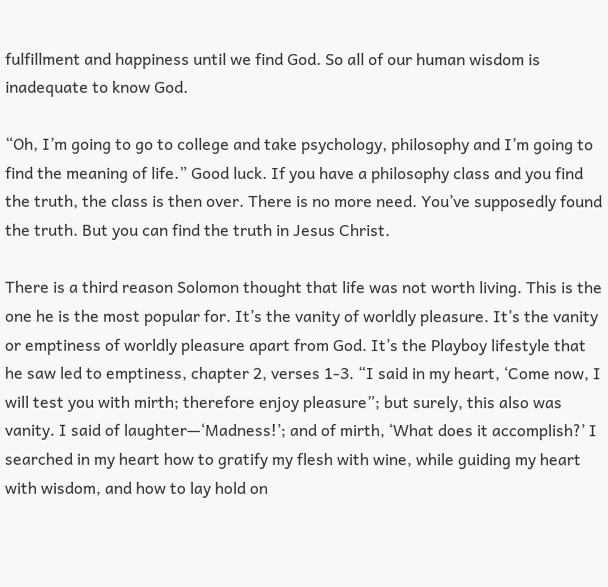fulfillment and happiness until we find God. So all of our human wisdom is inadequate to know God.

“Oh, I’m going to go to college and take psychology, philosophy and I’m going to find the meaning of life.” Good luck. If you have a philosophy class and you find the truth, the class is then over. There is no more need. You’ve supposedly found the truth. But you can find the truth in Jesus Christ.

There is a third reason Solomon thought that life was not worth living. This is the one he is the most popular for. It’s the vanity of worldly pleasure. It’s the vanity or emptiness of worldly pleasure apart from God. It’s the Playboy lifestyle that he saw led to emptiness, chapter 2, verses 1-3. “I said in my heart, ‘Come now, I will test you with mirth; therefore enjoy pleasure”; but surely, this also was vanity. I said of laughter—‘Madness!’; and of mirth, ‘What does it accomplish?’ I searched in my heart how to gratify my flesh with wine, while guiding my heart with wisdom, and how to lay hold on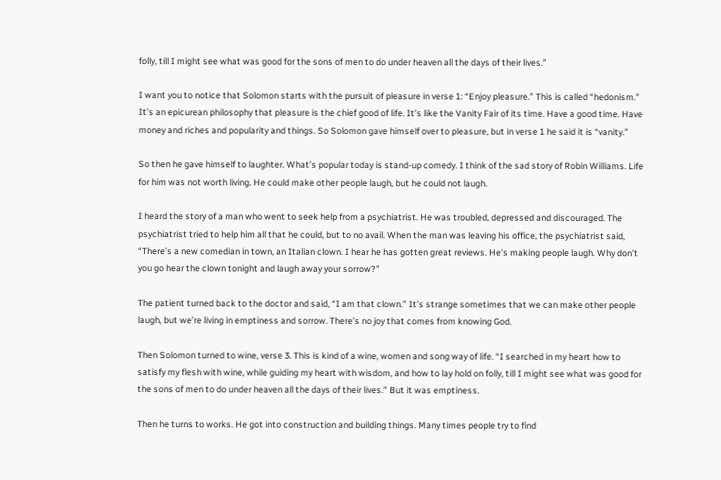folly, till I might see what was good for the sons of men to do under heaven all the days of their lives.”

I want you to notice that Solomon starts with the pursuit of pleasure in verse 1: “Enjoy pleasure.” This is called “hedonism.” It’s an epicurean philosophy that pleasure is the chief good of life. It’s like the Vanity Fair of its time. Have a good time. Have money and riches and popularity and things. So Solomon gave himself over to pleasure, but in verse 1 he said it is “vanity.”

So then he gave himself to laughter. What’s popular today is stand-up comedy. I think of the sad story of Robin Williams. Life for him was not worth living. He could make other people laugh, but he could not laugh.

I heard the story of a man who went to seek help from a psychiatrist. He was troubled, depressed and discouraged. The psychiatrist tried to help him all that he could, but to no avail. When the man was leaving his office, the psychiatrist said, “There’s a new comedian in town, an Italian clown. I hear he has gotten great reviews. He’s making people laugh. Why don’t you go hear the clown tonight and laugh away your sorrow?”

The patient turned back to the doctor and said, “I am that clown.” It’s strange sometimes that we can make other people laugh, but we’re living in emptiness and sorrow. There’s no joy that comes from knowing God.

Then Solomon turned to wine, verse 3. This is kind of a wine, women and song way of life. “I searched in my heart how to satisfy my flesh with wine, while guiding my heart with wisdom, and how to lay hold on folly, till I might see what was good for the sons of men to do under heaven all the days of their lives.” But it was emptiness.

Then he turns to works. He got into construction and building things. Many times people try to find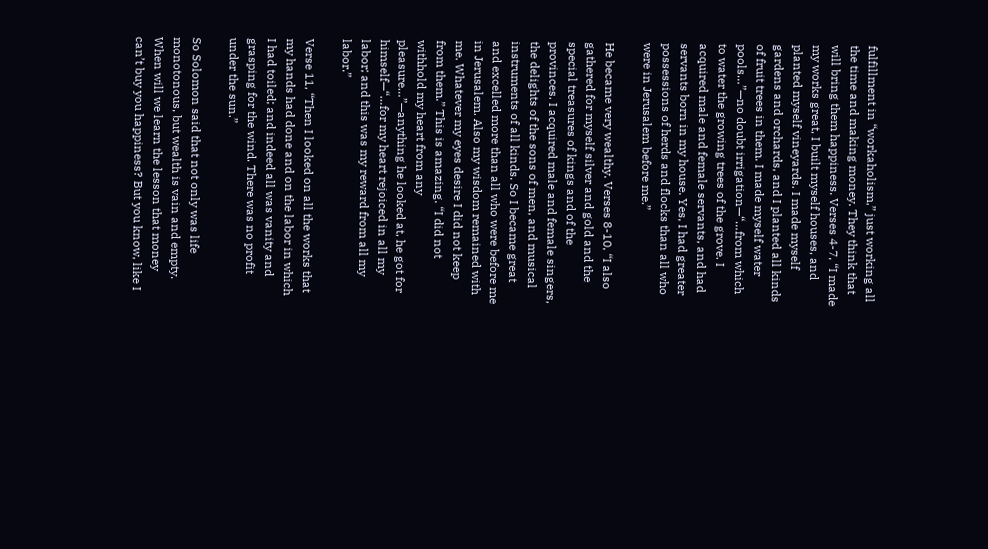fulfillment in “workaholism,” just working all the time and making money. They think that will bring them happiness. Verses 4-7, “I made my works great, I built myself houses, and planted myself vineyards. I made myself gardens and orchards, and I planted all kinds of fruit trees in them. I made myself water pools…”—no doubt irrigation—“…from which to water the growing trees of the grove. I acquired male and female servants, and had servants born in my house. Yes, I had greater possessions of herds and flocks than all who were in Jerusalem before me.”

He became very wealthy. Verses 8-10, “I also gathered for myself silver and gold and the special treasures of kings and of the provinces. I acquired male and female singers, the delights of the sons of men, and musical instruments of all kinds. So I became great and excelled more than all who were before me in Jerusalem. Also my wisdom remained with me. Whatever my eyes desire I did not keep from them.” This is amazing. “I did not withhold my heart from any pleasure…”—anything he looked at, he got for himself—“…for my heart rejoiced in all my labor; and this was my reward from all my labor.”

Verse 11, “Then I looked on all the works that my hands had done and on the labor in which I had toiled; and indeed all was vanity and grasping for the wind. There was no profit under the sun.”

So Solomon said that not only was life monotonous, but wealth is vain and empty. When will we learn the lesson that money can’t buy you happiness? But you know, like I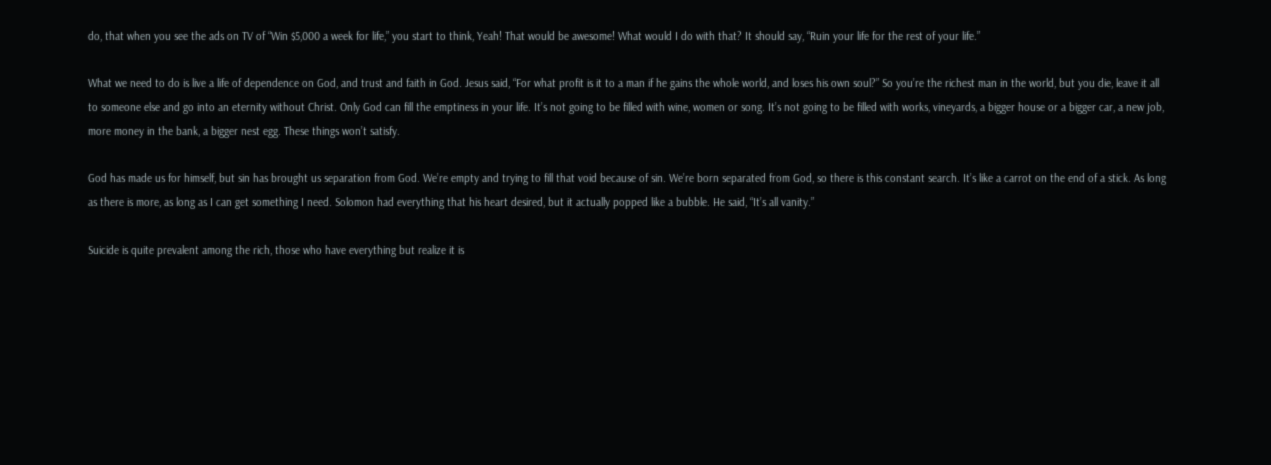do, that when you see the ads on TV of “Win $5,000 a week for life,” you start to think, Yeah! That would be awesome! What would I do with that? It should say, “Ruin your life for the rest of your life.”

What we need to do is live a life of dependence on God, and trust and faith in God. Jesus said, “For what profit is it to a man if he gains the whole world, and loses his own soul?” So you’re the richest man in the world, but you die, leave it all to someone else and go into an eternity without Christ. Only God can fill the emptiness in your life. It’s not going to be filled with wine, women or song. It’s not going to be filled with works, vineyards, a bigger house or a bigger car, a new job, more money in the bank, a bigger nest egg. These things won’t satisfy.

God has made us for himself, but sin has brought us separation from God. We’re empty and trying to fill that void because of sin. We’re born separated from God, so there is this constant search. It’s like a carrot on the end of a stick. As long as there is more, as long as I can get something I need. Solomon had everything that his heart desired, but it actually popped like a bubble. He said, “It’s all vanity.”

Suicide is quite prevalent among the rich, those who have everything but realize it is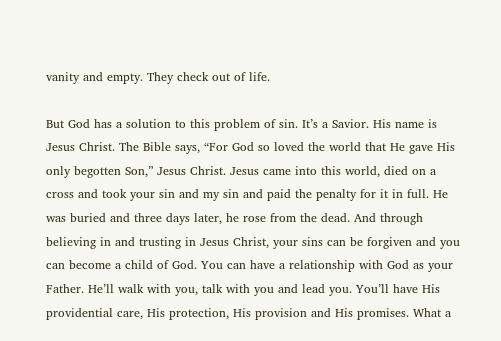vanity and empty. They check out of life.

But God has a solution to this problem of sin. It’s a Savior. His name is Jesus Christ. The Bible says, “For God so loved the world that He gave His only begotten Son,” Jesus Christ. Jesus came into this world, died on a cross and took your sin and my sin and paid the penalty for it in full. He was buried and three days later, he rose from the dead. And through believing in and trusting in Jesus Christ, your sins can be forgiven and you can become a child of God. You can have a relationship with God as your Father. He’ll walk with you, talk with you and lead you. You’ll have His providential care, His protection, His provision and His promises. What a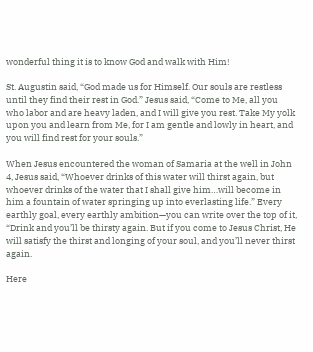wonderful thing it is to know God and walk with Him!

St. Augustin said, “God made us for Himself. Our souls are restless until they find their rest in God.” Jesus said, “Come to Me, all you who labor and are heavy laden, and I will give you rest. Take My yolk upon you and learn from Me, for I am gentle and lowly in heart, and you will find rest for your souls.”

When Jesus encountered the woman of Samaria at the well in John 4, Jesus said, “Whoever drinks of this water will thirst again, but whoever drinks of the water that I shall give him…will become in him a fountain of water springing up into everlasting life.” Every earthly goal, every earthly ambition—you can write over the top of it, “Drink and you’ll be thirsty again. But if you come to Jesus Christ, He will satisfy the thirst and longing of your soul, and you’ll never thirst again.

Here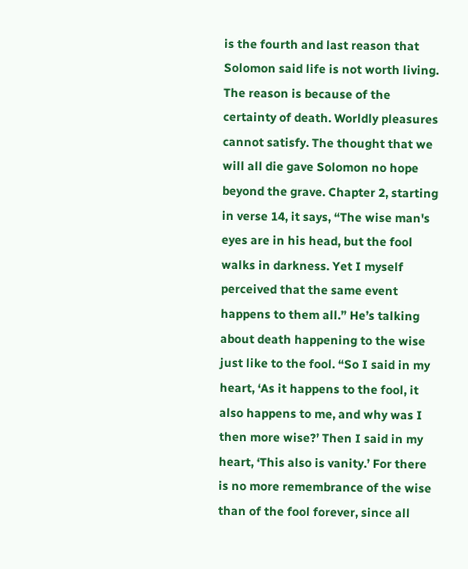is the fourth and last reason that Solomon said life is not worth living. The reason is because of the certainty of death. Worldly pleasures cannot satisfy. The thought that we will all die gave Solomon no hope beyond the grave. Chapter 2, starting in verse 14, it says, “The wise man's eyes are in his head, but the fool walks in darkness. Yet I myself perceived that the same event happens to them all.” He’s talking about death happening to the wise just like to the fool. “So I said in my heart, ‘As it happens to the fool, it also happens to me, and why was I then more wise?’ Then I said in my heart, ‘This also is vanity.’ For there is no more remembrance of the wise than of the fool forever, since all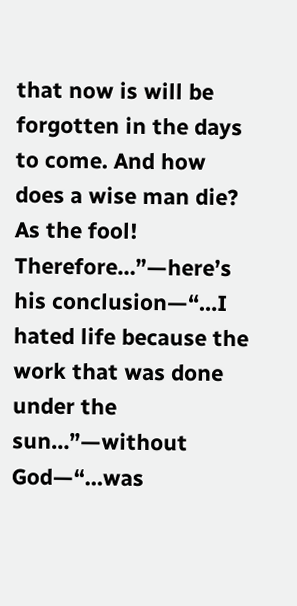that now is will be forgotten in the days to come. And how does a wise man die? As the fool! Therefore…”—here’s his conclusion—“…I hated life because the work that was done under the sun…”—without God—“…was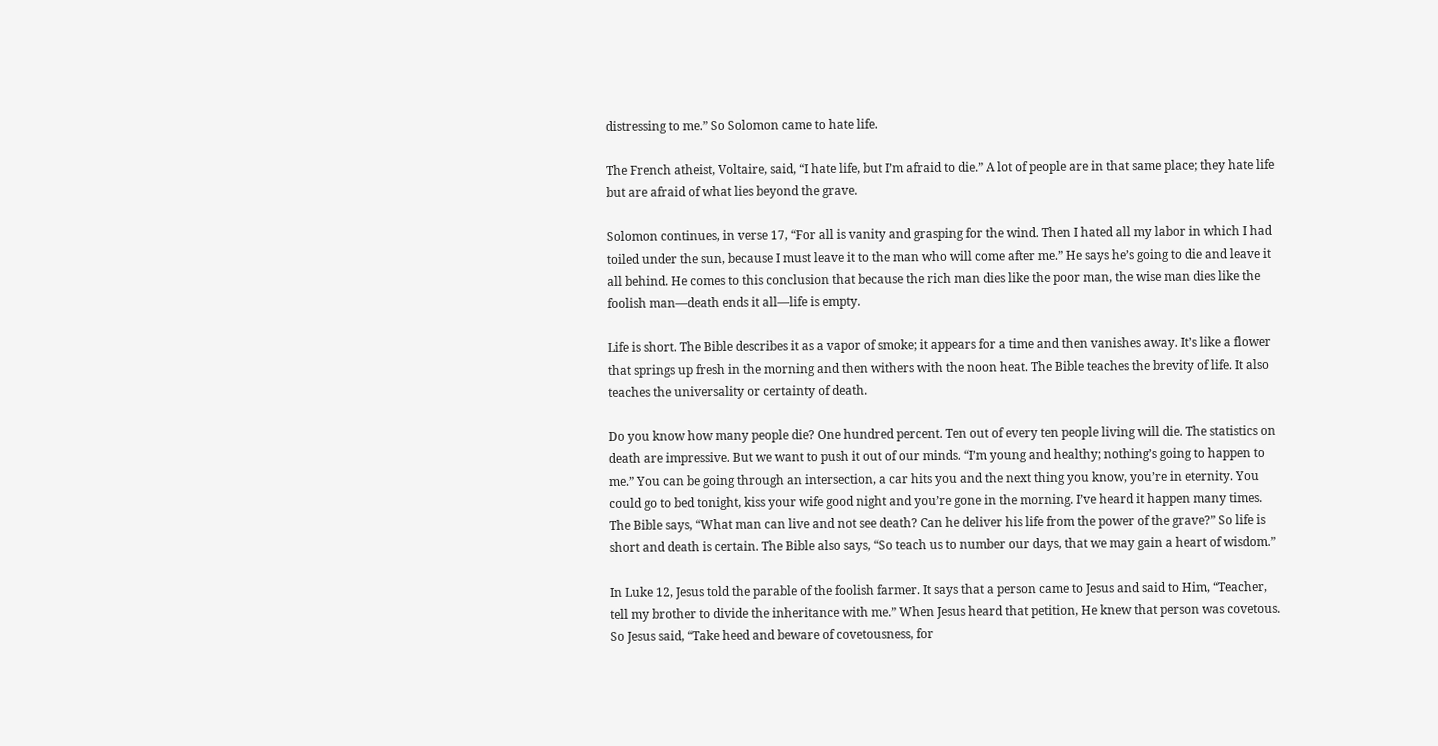distressing to me.” So Solomon came to hate life.

The French atheist, Voltaire, said, “I hate life, but I’m afraid to die.” A lot of people are in that same place; they hate life but are afraid of what lies beyond the grave.

Solomon continues, in verse 17, “For all is vanity and grasping for the wind. Then I hated all my labor in which I had toiled under the sun, because I must leave it to the man who will come after me.” He says he’s going to die and leave it all behind. He comes to this conclusion that because the rich man dies like the poor man, the wise man dies like the foolish man—death ends it all—life is empty.

Life is short. The Bible describes it as a vapor of smoke; it appears for a time and then vanishes away. It’s like a flower that springs up fresh in the morning and then withers with the noon heat. The Bible teaches the brevity of life. It also teaches the universality or certainty of death.

Do you know how many people die? One hundred percent. Ten out of every ten people living will die. The statistics on death are impressive. But we want to push it out of our minds. “I’m young and healthy; nothing’s going to happen to me.” You can be going through an intersection, a car hits you and the next thing you know, you’re in eternity. You could go to bed tonight, kiss your wife good night and you’re gone in the morning. I’ve heard it happen many times. The Bible says, “What man can live and not see death? Can he deliver his life from the power of the grave?” So life is short and death is certain. The Bible also says, “So teach us to number our days, that we may gain a heart of wisdom.”

In Luke 12, Jesus told the parable of the foolish farmer. It says that a person came to Jesus and said to Him, “Teacher, tell my brother to divide the inheritance with me.” When Jesus heard that petition, He knew that person was covetous. So Jesus said, “Take heed and beware of covetousness, for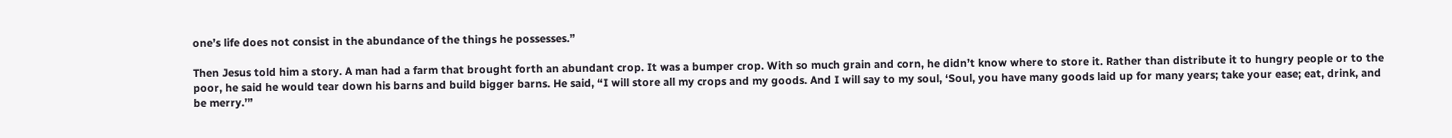one’s life does not consist in the abundance of the things he possesses.”

Then Jesus told him a story. A man had a farm that brought forth an abundant crop. It was a bumper crop. With so much grain and corn, he didn’t know where to store it. Rather than distribute it to hungry people or to the poor, he said he would tear down his barns and build bigger barns. He said, “I will store all my crops and my goods. And I will say to my soul, ‘Soul, you have many goods laid up for many years; take your ease; eat, drink, and be merry.’”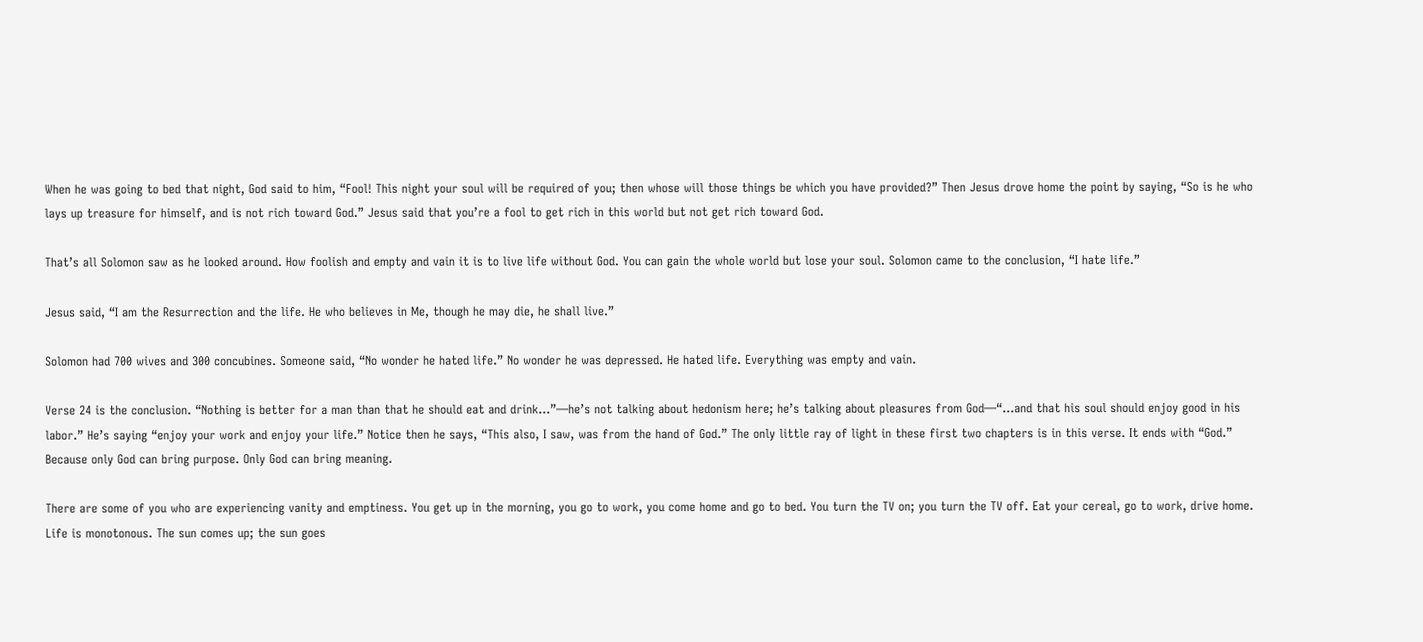When he was going to bed that night, God said to him, “Fool! This night your soul will be required of you; then whose will those things be which you have provided?” Then Jesus drove home the point by saying, “So is he who lays up treasure for himself, and is not rich toward God.” Jesus said that you’re a fool to get rich in this world but not get rich toward God.

That’s all Solomon saw as he looked around. How foolish and empty and vain it is to live life without God. You can gain the whole world but lose your soul. Solomon came to the conclusion, “I hate life.”

Jesus said, “I am the Resurrection and the life. He who believes in Me, though he may die, he shall live.”

Solomon had 700 wives and 300 concubines. Someone said, “No wonder he hated life.” No wonder he was depressed. He hated life. Everything was empty and vain.

Verse 24 is the conclusion. “Nothing is better for a man than that he should eat and drink…”—he’s not talking about hedonism here; he’s talking about pleasures from God—“…and that his soul should enjoy good in his labor.” He’s saying “enjoy your work and enjoy your life.” Notice then he says, “This also, I saw, was from the hand of God.” The only little ray of light in these first two chapters is in this verse. It ends with “God.” Because only God can bring purpose. Only God can bring meaning.

There are some of you who are experiencing vanity and emptiness. You get up in the morning, you go to work, you come home and go to bed. You turn the TV on; you turn the TV off. Eat your cereal, go to work, drive home. Life is monotonous. The sun comes up; the sun goes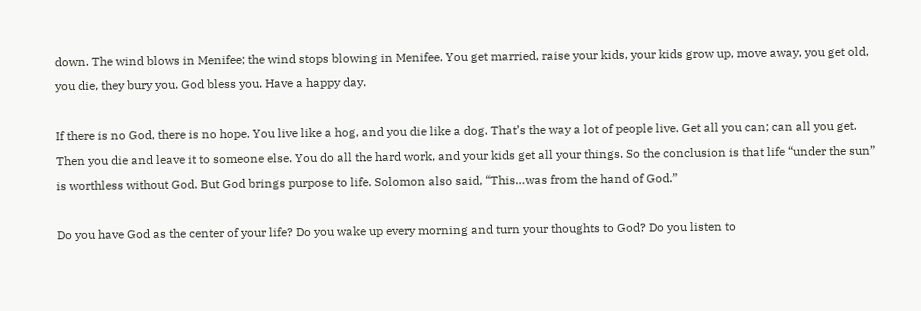down. The wind blows in Menifee; the wind stops blowing in Menifee. You get married, raise your kids, your kids grow up, move away, you get old, you die, they bury you. God bless you. Have a happy day.

If there is no God, there is no hope. You live like a hog, and you die like a dog. That’s the way a lot of people live. Get all you can; can all you get. Then you die and leave it to someone else. You do all the hard work, and your kids get all your things. So the conclusion is that life “under the sun” is worthless without God. But God brings purpose to life. Solomon also said, “This…was from the hand of God.”

Do you have God as the center of your life? Do you wake up every morning and turn your thoughts to God? Do you listen to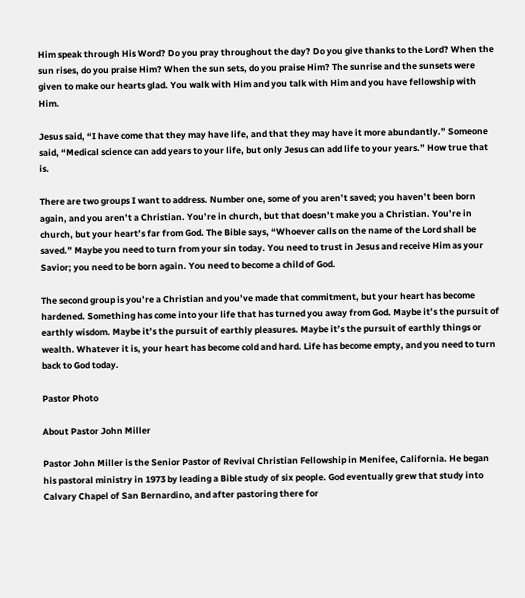Him speak through His Word? Do you pray throughout the day? Do you give thanks to the Lord? When the sun rises, do you praise Him? When the sun sets, do you praise Him? The sunrise and the sunsets were given to make our hearts glad. You walk with Him and you talk with Him and you have fellowship with Him.

Jesus said, “I have come that they may have life, and that they may have it more abundantly.” Someone said, “Medical science can add years to your life, but only Jesus can add life to your years.” How true that is.

There are two groups I want to address. Number one, some of you aren’t saved; you haven’t been born again, and you aren’t a Christian. You’re in church, but that doesn’t make you a Christian. You’re in church, but your heart’s far from God. The Bible says, “Whoever calls on the name of the Lord shall be saved.” Maybe you need to turn from your sin today. You need to trust in Jesus and receive Him as your Savior; you need to be born again. You need to become a child of God.

The second group is you’re a Christian and you’ve made that commitment, but your heart has become hardened. Something has come into your life that has turned you away from God. Maybe it’s the pursuit of earthly wisdom. Maybe it’s the pursuit of earthly pleasures. Maybe it’s the pursuit of earthly things or wealth. Whatever it is, your heart has become cold and hard. Life has become empty, and you need to turn back to God today.

Pastor Photo

About Pastor John Miller

Pastor John Miller is the Senior Pastor of Revival Christian Fellowship in Menifee, California. He began his pastoral ministry in 1973 by leading a Bible study of six people. God eventually grew that study into Calvary Chapel of San Bernardino, and after pastoring there for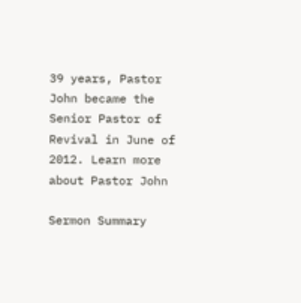39 years, Pastor John became the Senior Pastor of Revival in June of 2012. Learn more about Pastor John

Sermon Summary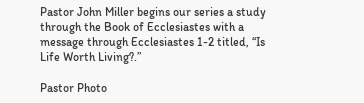Pastor John Miller begins our series a study through the Book of Ecclesiastes with a message through Ecclesiastes 1-2 titled, “Is Life Worth Living?.”

Pastor Photo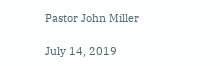Pastor John Miller

July 14, 2019